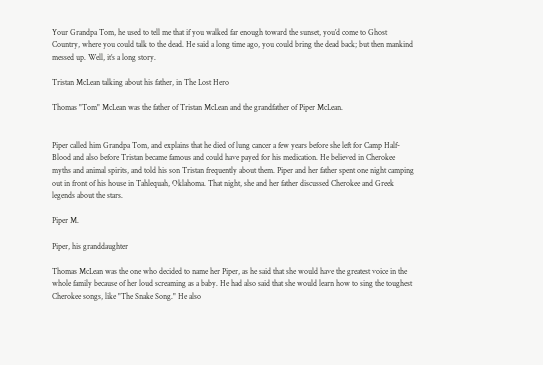Your Grandpa Tom, he used to tell me that if you walked far enough toward the sunset, you’d come to Ghost Country, where you could talk to the dead. He said a long time ago, you could bring the dead back; but then mankind messed up. Well, it’s a long story.

Tristan McLean talking about his father, in The Lost Hero

Thomas "Tom" McLean was the father of Tristan McLean and the grandfather of Piper McLean.


Piper called him Grandpa Tom, and explains that he died of lung cancer a few years before she left for Camp Half-Blood and also before Tristan became famous and could have payed for his medication. He believed in Cherokee myths and animal spirits, and told his son Tristan frequently about them. Piper and her father spent one night camping out in front of his house in Tahlequah, Oklahoma. That night, she and her father discussed Cherokee and Greek legends about the stars.

Piper M.

Piper, his granddaughter

Thomas McLean was the one who decided to name her Piper, as he said that she would have the greatest voice in the whole family because of her loud screaming as a baby. He had also said that she would learn how to sing the toughest Cherokee songs, like "The Snake Song." He also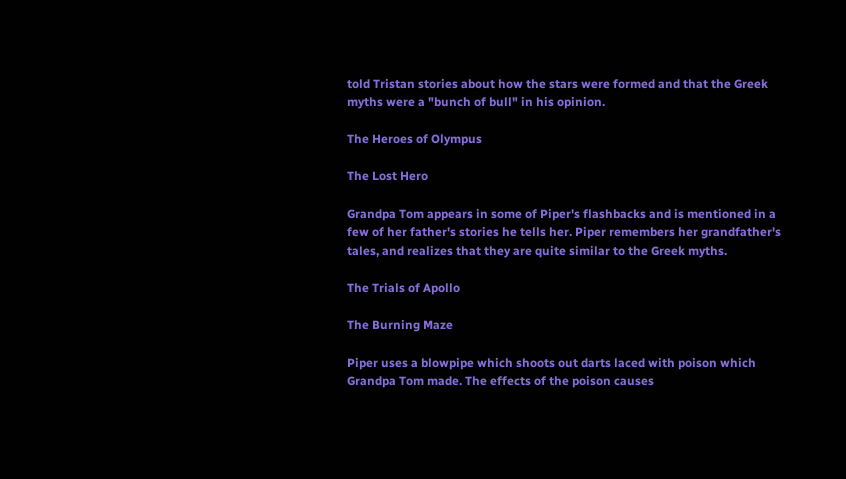told Tristan stories about how the stars were formed and that the Greek myths were a "bunch of bull" in his opinion.

The Heroes of Olympus

The Lost Hero

Grandpa Tom appears in some of Piper's flashbacks and is mentioned in a few of her father's stories he tells her. Piper remembers her grandfather's tales, and realizes that they are quite similar to the Greek myths.

The Trials of Apollo

The Burning Maze

Piper uses a blowpipe which shoots out darts laced with poison which Grandpa Tom made. The effects of the poison causes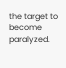the target to become paralyzed.